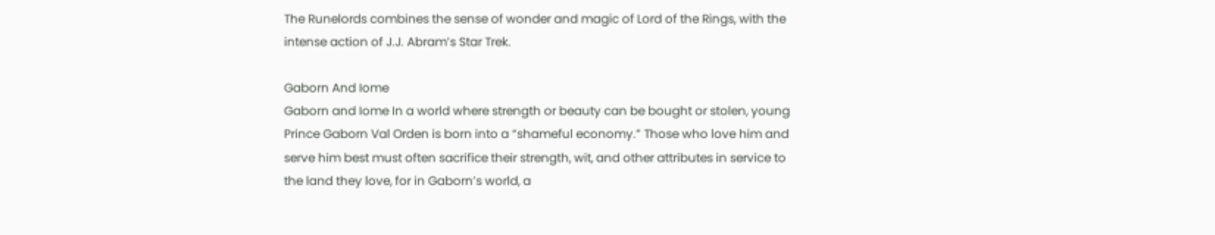The Runelords combines the sense of wonder and magic of Lord of the Rings, with the intense action of J.J. Abram’s Star Trek.

Gaborn And Iome
Gaborn and Iome In a world where strength or beauty can be bought or stolen, young Prince Gaborn Val Orden is born into a “shameful economy.” Those who love him and serve him best must often sacrifice their strength, wit, and other attributes in service to the land they love, for in Gaborn’s world, a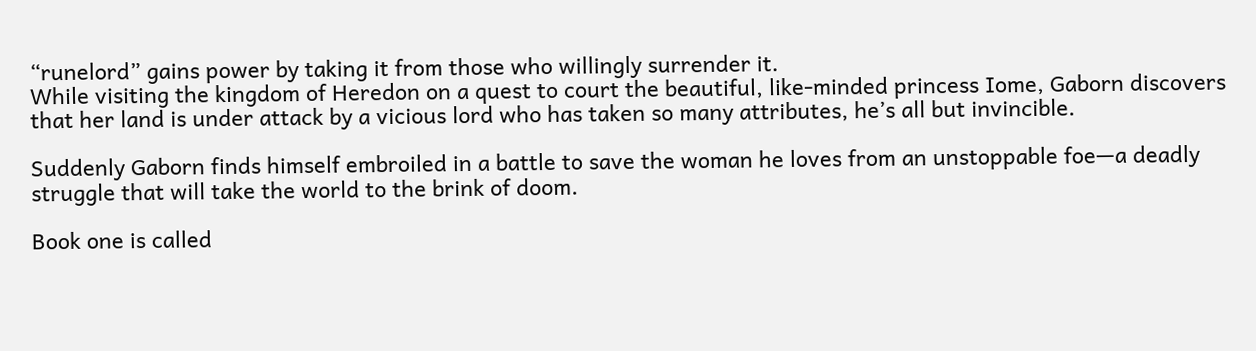“runelord” gains power by taking it from those who willingly surrender it.
While visiting the kingdom of Heredon on a quest to court the beautiful, like-minded princess Iome, Gaborn discovers that her land is under attack by a vicious lord who has taken so many attributes, he’s all but invincible.

Suddenly Gaborn finds himself embroiled in a battle to save the woman he loves from an unstoppable foe—a deadly struggle that will take the world to the brink of doom.

Book one is called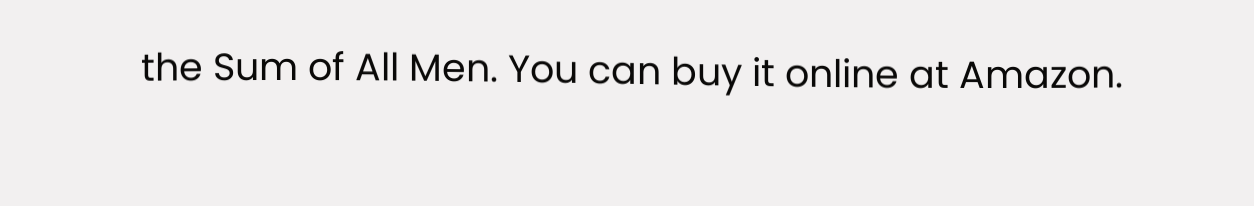the Sum of All Men. You can buy it online at Amazon.